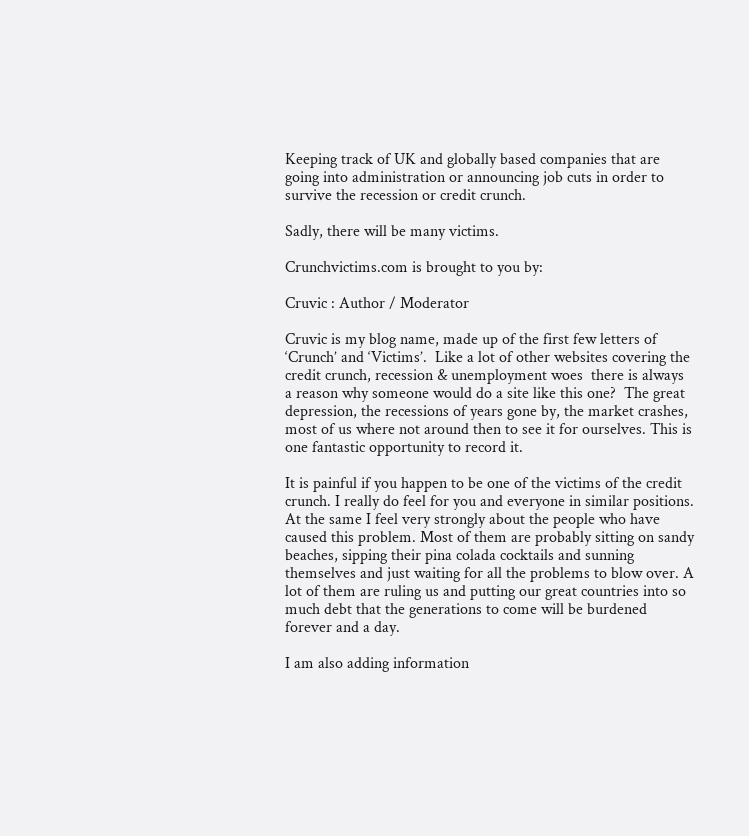Keeping track of UK and globally based companies that are going into administration or announcing job cuts in order to survive the recession or credit crunch.

Sadly, there will be many victims.

Crunchvictims.com is brought to you by:

Cruvic : Author / Moderator

Cruvic is my blog name, made up of the first few letters of ‘Crunch’ and ‘Victims’.  Like a lot of other websites covering the credit crunch, recession & unemployment woes  there is always a reason why someone would do a site like this one?  The great depression, the recessions of years gone by, the market crashes, most of us where not around then to see it for ourselves. This is one fantastic opportunity to record it.

It is painful if you happen to be one of the victims of the credit crunch. I really do feel for you and everyone in similar positions. At the same I feel very strongly about the people who have caused this problem. Most of them are probably sitting on sandy beaches, sipping their pina colada cocktails and sunning themselves and just waiting for all the problems to blow over. A lot of them are ruling us and putting our great countries into so much debt that the generations to come will be burdened forever and a day.

I am also adding information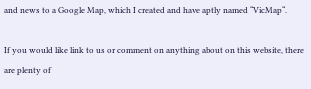and news to a Google Map, which I created and have aptly named “VicMap“.

If you would like link to us or comment on anything about on this website, there are plenty of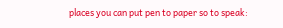places you can put pen to paper so to speak: